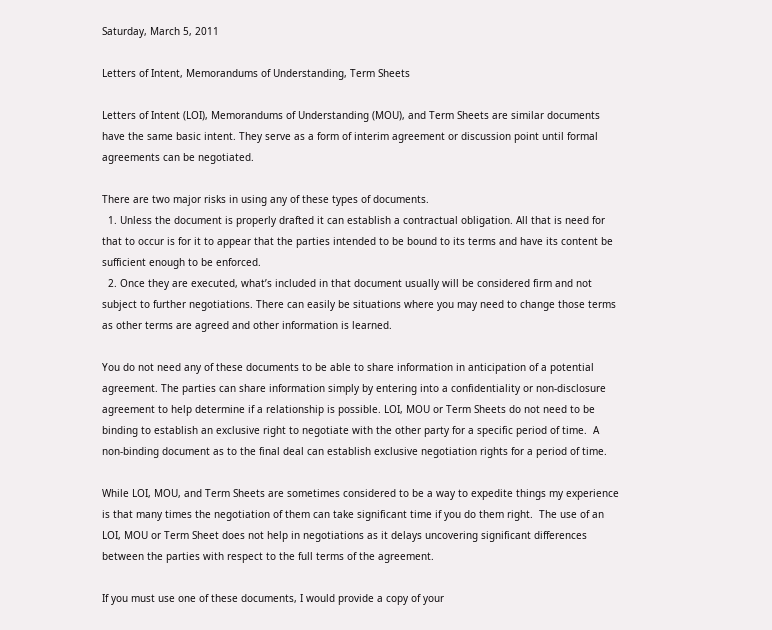Saturday, March 5, 2011

Letters of Intent, Memorandums of Understanding, Term Sheets

Letters of Intent (LOI), Memorandums of Understanding (MOU), and Term Sheets are similar documents have the same basic intent. They serve as a form of interim agreement or discussion point until formal agreements can be negotiated.

There are two major risks in using any of these types of documents.
  1. Unless the document is properly drafted it can establish a contractual obligation. All that is need for that to occur is for it to appear that the parties intended to be bound to its terms and have its content be sufficient enough to be enforced.
  2. Once they are executed, what’s included in that document usually will be considered firm and not subject to further negotiations. There can easily be situations where you may need to change those terms as other terms are agreed and other information is learned.

You do not need any of these documents to be able to share information in anticipation of a potential agreement. The parties can share information simply by entering into a confidentiality or non-disclosure agreement to help determine if a relationship is possible. LOI, MOU or Term Sheets do not need to be binding to establish an exclusive right to negotiate with the other party for a specific period of time.  A non-binding document as to the final deal can establish exclusive negotiation rights for a period of time.

While LOI, MOU, and Term Sheets are sometimes considered to be a way to expedite things my experience is that many times the negotiation of them can take significant time if you do them right.  The use of an LOI, MOU or Term Sheet does not help in negotiations as it delays uncovering significant differences between the parties with respect to the full terms of the agreement.

If you must use one of these documents, I would provide a copy of your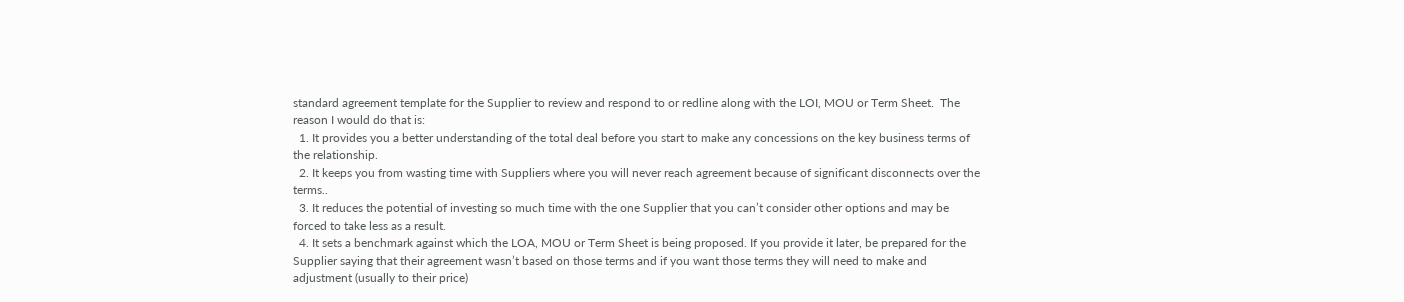standard agreement template for the Supplier to review and respond to or redline along with the LOI, MOU or Term Sheet.  The reason I would do that is:
  1. It provides you a better understanding of the total deal before you start to make any concessions on the key business terms of the relationship.
  2. It keeps you from wasting time with Suppliers where you will never reach agreement because of significant disconnects over the terms..
  3. It reduces the potential of investing so much time with the one Supplier that you can’t consider other options and may be forced to take less as a result.
  4. It sets a benchmark against which the LOA, MOU or Term Sheet is being proposed. If you provide it later, be prepared for the Supplier saying that their agreement wasn’t based on those terms and if you want those terms they will need to make and adjustment (usually to their price)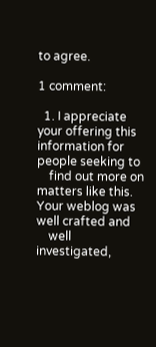to agree.

1 comment:

  1. I appreciate your offering this information for people seeking to
    find out more on matters like this. Your weblog was well crafted and
    well investigated,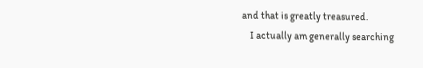and that is greatly treasured.
    I actually am generally searching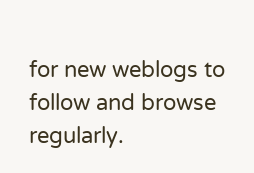for new weblogs to follow and browse regularly.